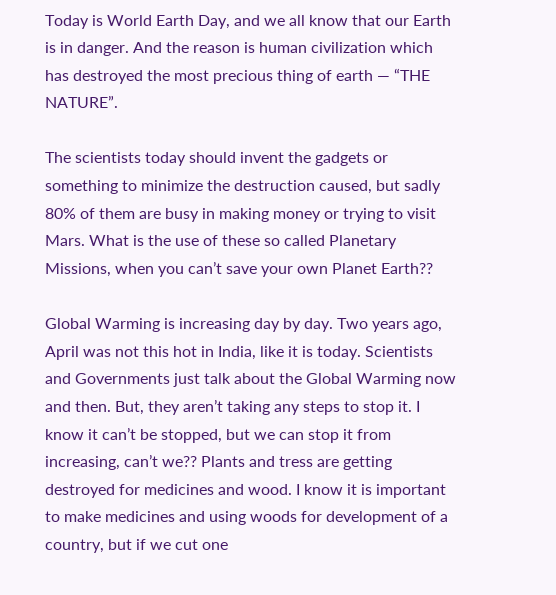Today is World Earth Day, and we all know that our Earth is in danger. And the reason is human civilization which has destroyed the most precious thing of earth — “THE NATURE”.

The scientists today should invent the gadgets or something to minimize the destruction caused, but sadly 80% of them are busy in making money or trying to visit Mars. What is the use of these so called Planetary Missions, when you can’t save your own Planet Earth??

Global Warming is increasing day by day. Two years ago, April was not this hot in India, like it is today. Scientists and Governments just talk about the Global Warming now and then. But, they aren’t taking any steps to stop it. I know it can’t be stopped, but we can stop it from increasing, can’t we?? Plants and tress are getting destroyed for medicines and wood. I know it is important to make medicines and using woods for development of a country, but if we cut one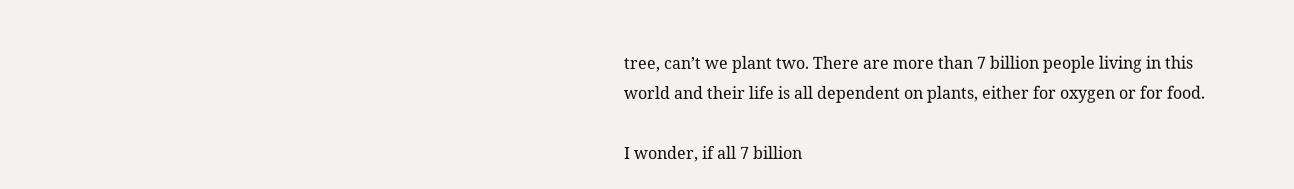tree, can’t we plant two. There are more than 7 billion people living in this world and their life is all dependent on plants, either for oxygen or for food.

I wonder, if all 7 billion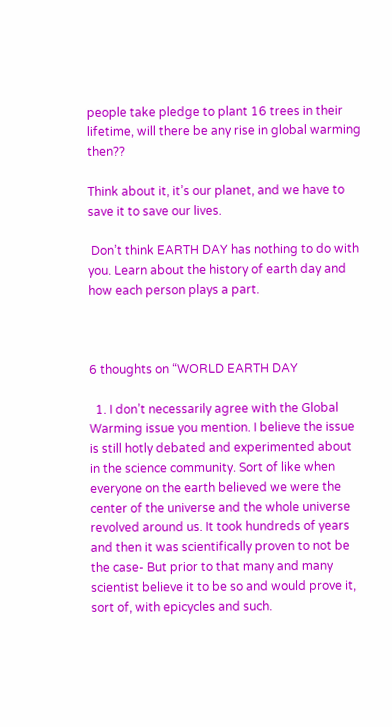people take pledge to plant 16 trees in their lifetime, will there be any rise in global warming then??

Think about it, it’s our planet, and we have to save it to save our lives.

 Don’t think EARTH DAY has nothing to do with you. Learn about the history of earth day and how each person plays a part.



6 thoughts on “WORLD EARTH DAY

  1. I don’t necessarily agree with the Global Warming issue you mention. I believe the issue is still hotly debated and experimented about in the science community. Sort of like when everyone on the earth believed we were the center of the universe and the whole universe revolved around us. It took hundreds of years and then it was scientifically proven to not be the case- But prior to that many and many scientist believe it to be so and would prove it, sort of, with epicycles and such.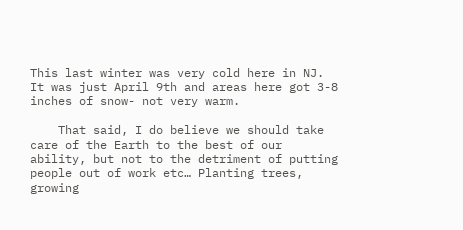This last winter was very cold here in NJ. It was just April 9th and areas here got 3-8 inches of snow- not very warm.

    That said, I do believe we should take care of the Earth to the best of our ability, but not to the detriment of putting people out of work etc… Planting trees, growing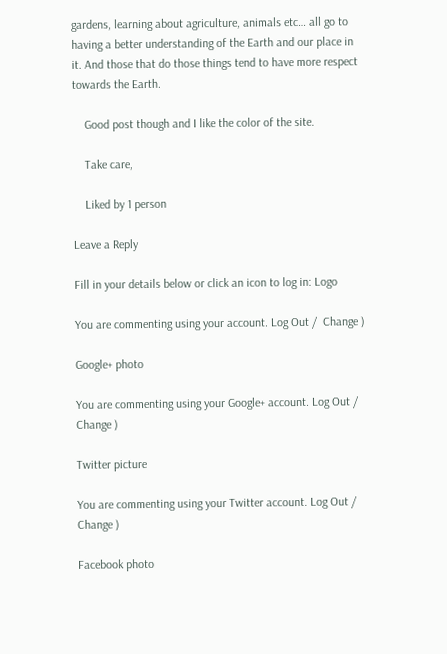gardens, learning about agriculture, animals etc… all go to having a better understanding of the Earth and our place in it. And those that do those things tend to have more respect towards the Earth.

    Good post though and I like the color of the site.

    Take care,

    Liked by 1 person

Leave a Reply

Fill in your details below or click an icon to log in: Logo

You are commenting using your account. Log Out /  Change )

Google+ photo

You are commenting using your Google+ account. Log Out /  Change )

Twitter picture

You are commenting using your Twitter account. Log Out /  Change )

Facebook photo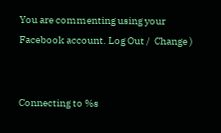You are commenting using your Facebook account. Log Out /  Change )


Connecting to %s